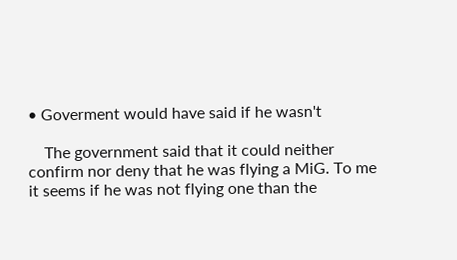• Goverment would have said if he wasn't

    The government said that it could neither confirm nor deny that he was flying a MiG. To me it seems if he was not flying one than the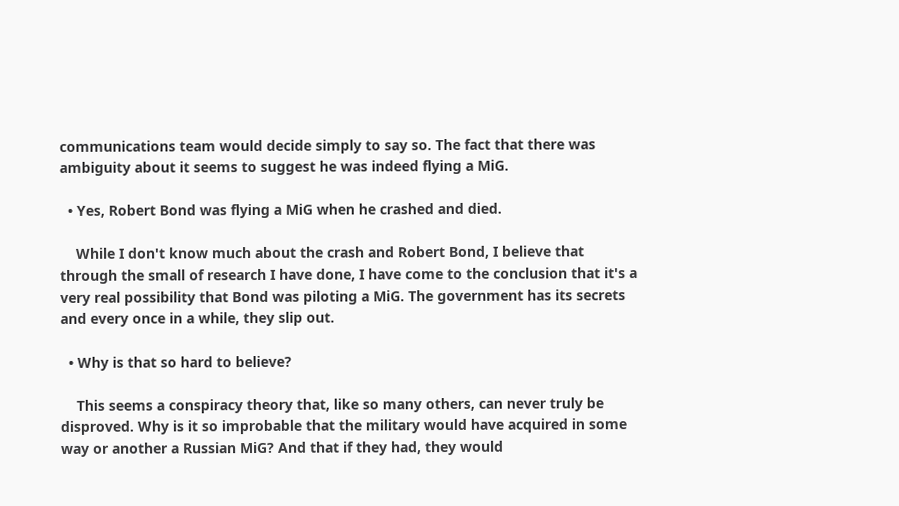communications team would decide simply to say so. The fact that there was ambiguity about it seems to suggest he was indeed flying a MiG.

  • Yes, Robert Bond was flying a MiG when he crashed and died.

    While I don't know much about the crash and Robert Bond, I believe that through the small of research I have done, I have come to the conclusion that it's a very real possibility that Bond was piloting a MiG. The government has its secrets and every once in a while, they slip out.

  • Why is that so hard to believe?

    This seems a conspiracy theory that, like so many others, can never truly be disproved. Why is it so improbable that the military would have acquired in some way or another a Russian MiG? And that if they had, they would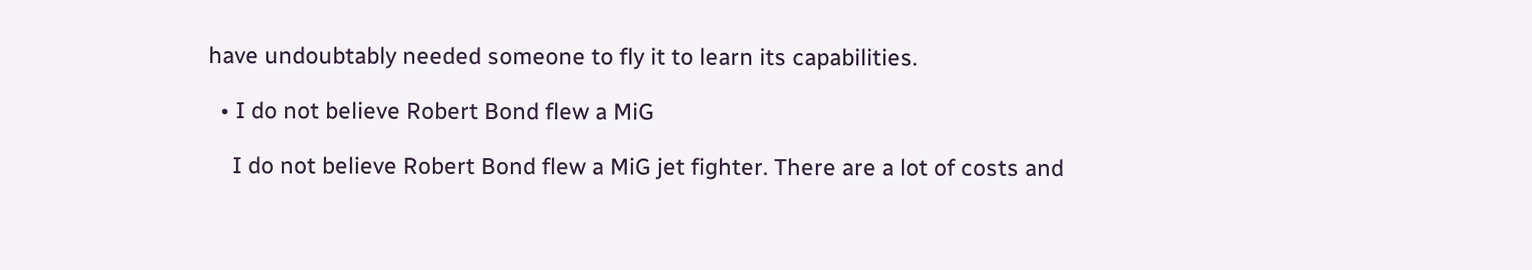have undoubtably needed someone to fly it to learn its capabilities.

  • I do not believe Robert Bond flew a MiG

    I do not believe Robert Bond flew a MiG jet fighter. There are a lot of costs and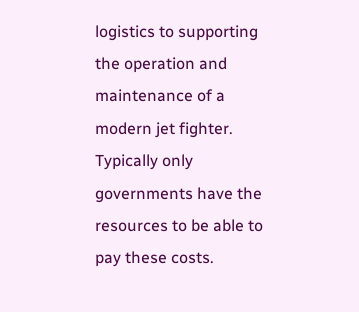logistics to supporting the operation and maintenance of a modern jet fighter. Typically only governments have the resources to be able to pay these costs.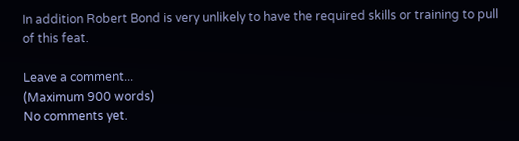In addition Robert Bond is very unlikely to have the required skills or training to pull of this feat.

Leave a comment...
(Maximum 900 words)
No comments yet.